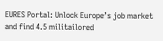EURES Portal: Unlock Europe’s job market and find 4.5 militailored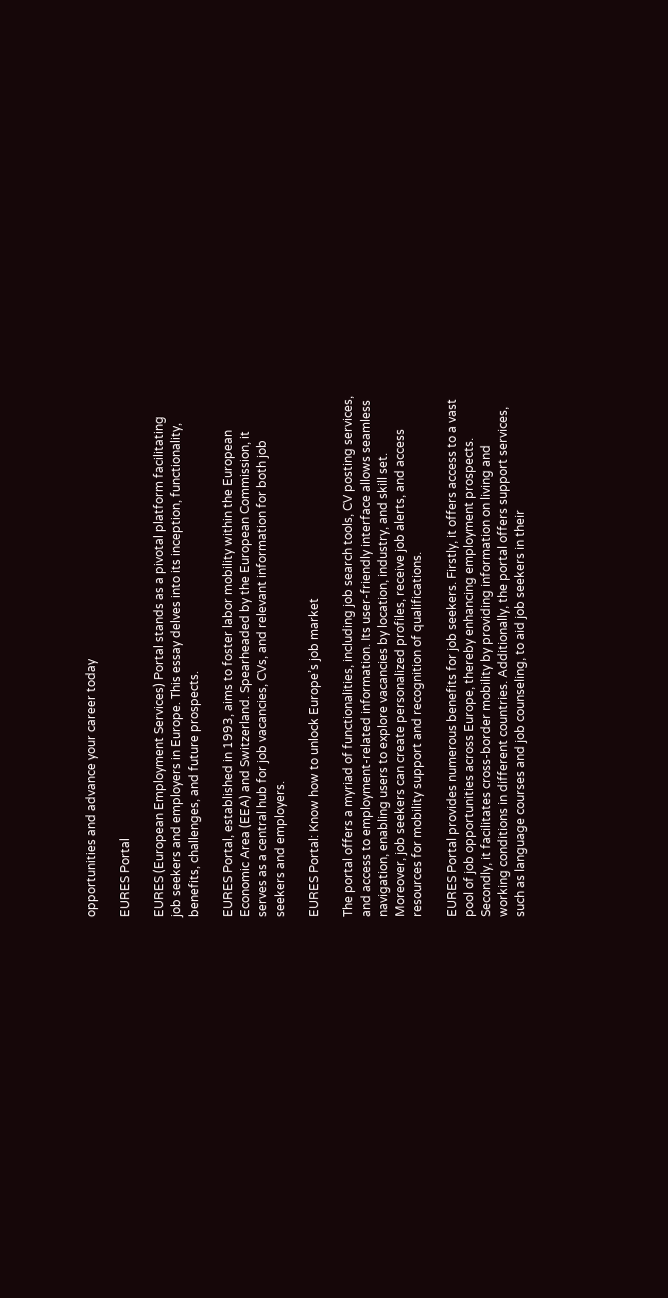opportunities and advance your career today

EURES Portal

EURES (European Employment Services) Portal stands as a pivotal platform facilitating job seekers and employers in Europe. This essay delves into its inception, functionality, benefits, challenges, and future prospects.

EURES Portal, established in 1993, aims to foster labor mobility within the European Economic Area (EEA) and Switzerland. Spearheaded by the European Commission, it serves as a central hub for job vacancies, CVs, and relevant information for both job seekers and employers.

EURES Portal: Know how to unlock Europe’s job market

The portal offers a myriad of functionalities, including job search tools, CV posting services, and access to employment-related information. Its user-friendly interface allows seamless navigation, enabling users to explore vacancies by location, industry, and skill set. Moreover, job seekers can create personalized profiles, receive job alerts, and access resources for mobility support and recognition of qualifications.

EURES Portal provides numerous benefits for job seekers. Firstly, it offers access to a vast pool of job opportunities across Europe, thereby enhancing employment prospects. Secondly, it facilitates cross-border mobility by providing information on living and working conditions in different countries. Additionally, the portal offers support services, such as language courses and job counseling, to aid job seekers in their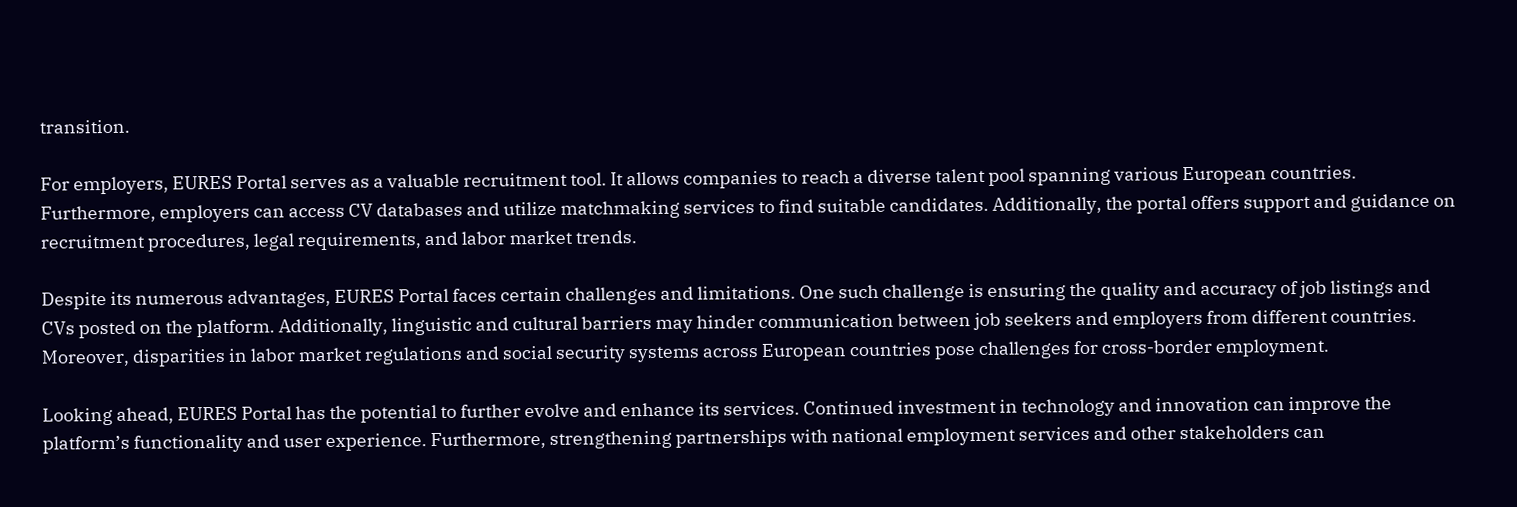transition.

For employers, EURES Portal serves as a valuable recruitment tool. It allows companies to reach a diverse talent pool spanning various European countries. Furthermore, employers can access CV databases and utilize matchmaking services to find suitable candidates. Additionally, the portal offers support and guidance on recruitment procedures, legal requirements, and labor market trends.

Despite its numerous advantages, EURES Portal faces certain challenges and limitations. One such challenge is ensuring the quality and accuracy of job listings and CVs posted on the platform. Additionally, linguistic and cultural barriers may hinder communication between job seekers and employers from different countries. Moreover, disparities in labor market regulations and social security systems across European countries pose challenges for cross-border employment.

Looking ahead, EURES Portal has the potential to further evolve and enhance its services. Continued investment in technology and innovation can improve the platform’s functionality and user experience. Furthermore, strengthening partnerships with national employment services and other stakeholders can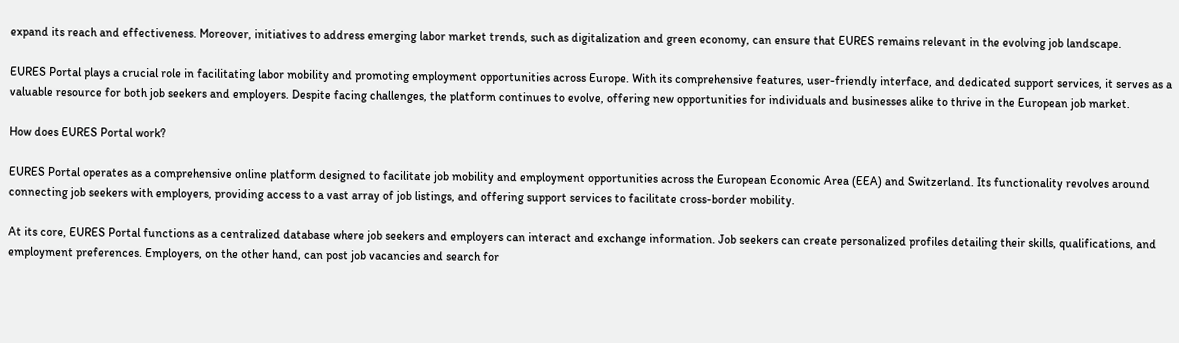expand its reach and effectiveness. Moreover, initiatives to address emerging labor market trends, such as digitalization and green economy, can ensure that EURES remains relevant in the evolving job landscape.

EURES Portal plays a crucial role in facilitating labor mobility and promoting employment opportunities across Europe. With its comprehensive features, user-friendly interface, and dedicated support services, it serves as a valuable resource for both job seekers and employers. Despite facing challenges, the platform continues to evolve, offering new opportunities for individuals and businesses alike to thrive in the European job market.

How does EURES Portal work?

EURES Portal operates as a comprehensive online platform designed to facilitate job mobility and employment opportunities across the European Economic Area (EEA) and Switzerland. Its functionality revolves around connecting job seekers with employers, providing access to a vast array of job listings, and offering support services to facilitate cross-border mobility.

At its core, EURES Portal functions as a centralized database where job seekers and employers can interact and exchange information. Job seekers can create personalized profiles detailing their skills, qualifications, and employment preferences. Employers, on the other hand, can post job vacancies and search for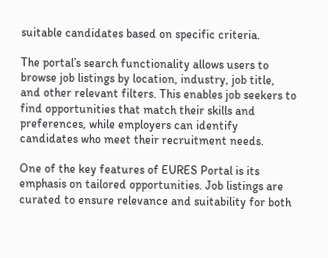suitable candidates based on specific criteria.

The portal’s search functionality allows users to browse job listings by location, industry, job title, and other relevant filters. This enables job seekers to find opportunities that match their skills and preferences, while employers can identify candidates who meet their recruitment needs.

One of the key features of EURES Portal is its emphasis on tailored opportunities. Job listings are curated to ensure relevance and suitability for both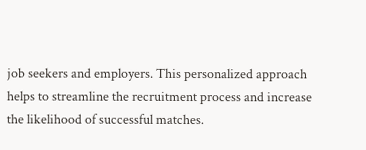job seekers and employers. This personalized approach helps to streamline the recruitment process and increase the likelihood of successful matches.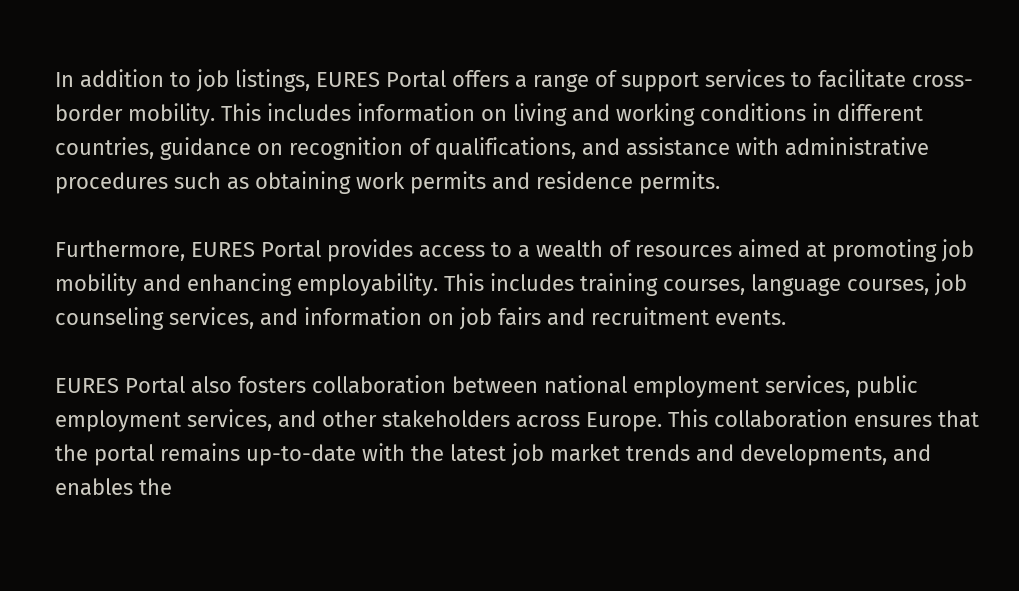In addition to job listings, EURES Portal offers a range of support services to facilitate cross-border mobility. This includes information on living and working conditions in different countries, guidance on recognition of qualifications, and assistance with administrative procedures such as obtaining work permits and residence permits.

Furthermore, EURES Portal provides access to a wealth of resources aimed at promoting job mobility and enhancing employability. This includes training courses, language courses, job counseling services, and information on job fairs and recruitment events.

EURES Portal also fosters collaboration between national employment services, public employment services, and other stakeholders across Europe. This collaboration ensures that the portal remains up-to-date with the latest job market trends and developments, and enables the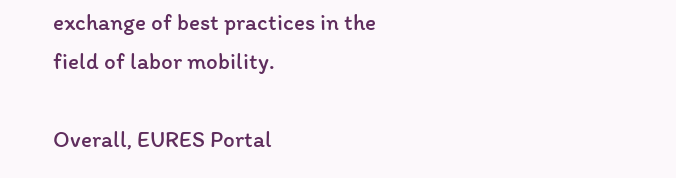exchange of best practices in the field of labor mobility.

Overall, EURES Portal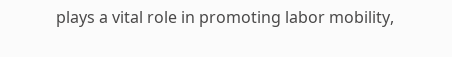plays a vital role in promoting labor mobility,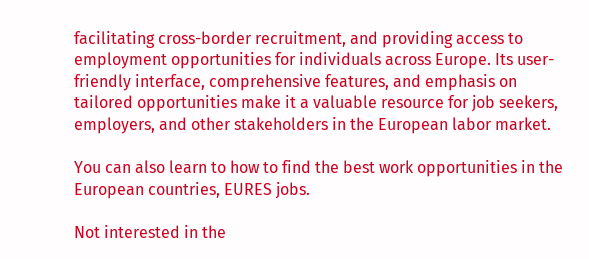facilitating cross-border recruitment, and providing access to employment opportunities for individuals across Europe. Its user-friendly interface, comprehensive features, and emphasis on tailored opportunities make it a valuable resource for job seekers, employers, and other stakeholders in the European labor market.

You can also learn to how to find the best work opportunities in the European countries, EURES jobs.

Not interested in the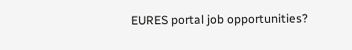EURES portal job opportunities?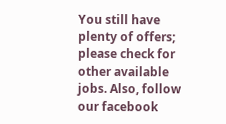You still have plenty of offers; please check for other available jobs. Also, follow our facebook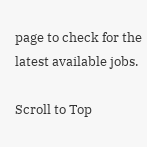page to check for the latest available jobs.

Scroll to Top